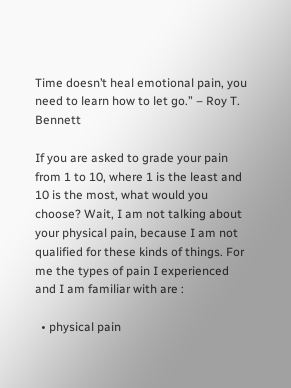Time doesn’t heal emotional pain, you need to learn how to let go.” – Roy T. Bennett

If you are asked to grade your pain from 1 to 10, where 1 is the least and 10 is the most, what would you choose? Wait, I am not talking about your physical pain, because I am not qualified for these kinds of things. For me the types of pain I experienced and I am familiar with are :

  • physical pain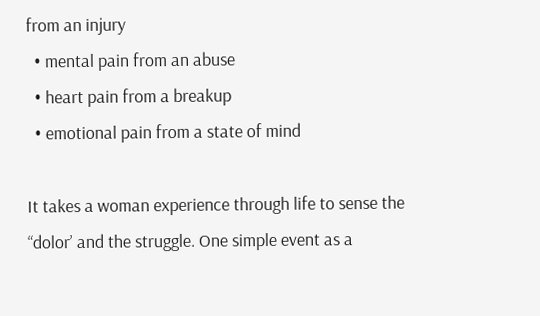from an injury
  • mental pain from an abuse
  • heart pain from a breakup
  • emotional pain from a state of mind

It takes a woman experience through life to sense the “dolor’ and the struggle. One simple event as a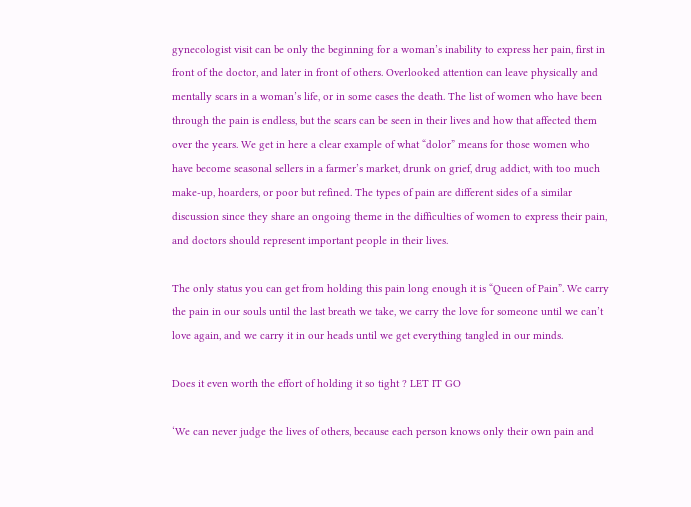gynecologist visit can be only the beginning for a woman’s inability to express her pain, first in front of the doctor, and later in front of others. Overlooked attention can leave physically and mentally scars in a woman’s life, or in some cases the death. The list of women who have been through the pain is endless, but the scars can be seen in their lives and how that affected them over the years. We get in here a clear example of what “dolor” means for those women who have become seasonal sellers in a farmer’s market, drunk on grief, drug addict, with too much make-up, hoarders, or poor but refined. The types of pain are different sides of a similar discussion since they share an ongoing theme in the difficulties of women to express their pain, and doctors should represent important people in their lives.

The only status you can get from holding this pain long enough it is “Queen of Pain”. We carry the pain in our souls until the last breath we take, we carry the love for someone until we can’t love again, and we carry it in our heads until we get everything tangled in our minds.

Does it even worth the effort of holding it so tight ? LET IT GO

‘We can never judge the lives of others, because each person knows only their own pain and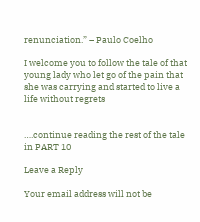renunciation.” – Paulo Coelho

I welcome you to follow the tale of that young lady who let go of the pain that she was carrying and started to live a life without regrets


….continue reading the rest of the tale in PART 10

Leave a Reply

Your email address will not be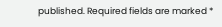published. Required fields are marked *